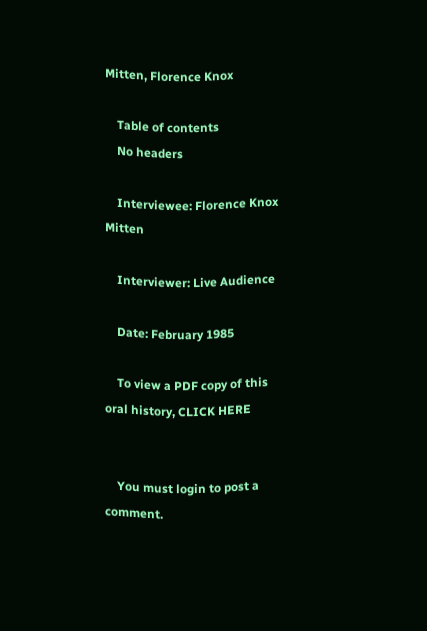Mitten, Florence Knox

    Table of contents
    No headers

    Interviewee: Florence Knox Mitten

    Interviewer: Live Audience

    Date: February 1985

    To view a PDF copy of this oral history, CLICK HERE


    You must login to post a comment.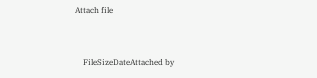Attach file


    FileSizeDateAttached by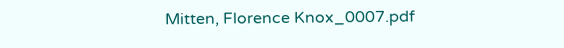Mitten, Florence Knox_0007.pdf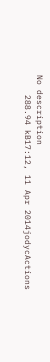No description
    288.94 kB17:12, 11 Apr 2014jodycActions